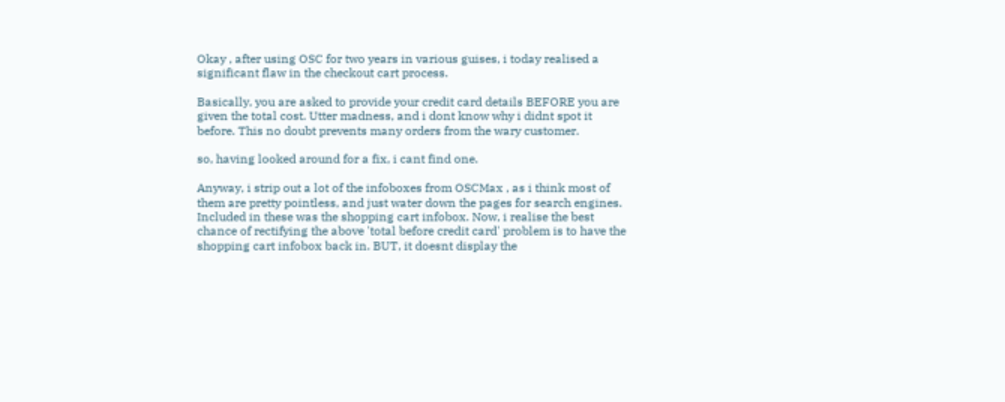Okay , after using OSC for two years in various guises, i today realised a significant flaw in the checkout cart process.

Basically, you are asked to provide your credit card details BEFORE you are given the total cost. Utter madness, and i dont know why i didnt spot it before. This no doubt prevents many orders from the wary customer.

so, having looked around for a fix, i cant find one.

Anyway, i strip out a lot of the infoboxes from OSCMax , as i think most of them are pretty pointless, and just water down the pages for search engines. Included in these was the shopping cart infobox. Now, i realise the best chance of rectifying the above 'total before credit card' problem is to have the shopping cart infobox back in. BUT, it doesnt display the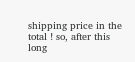shipping price in the total ! so, after this long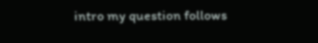intro my question follows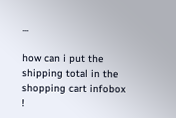...

how can i put the shipping total in the shopping cart infobox !